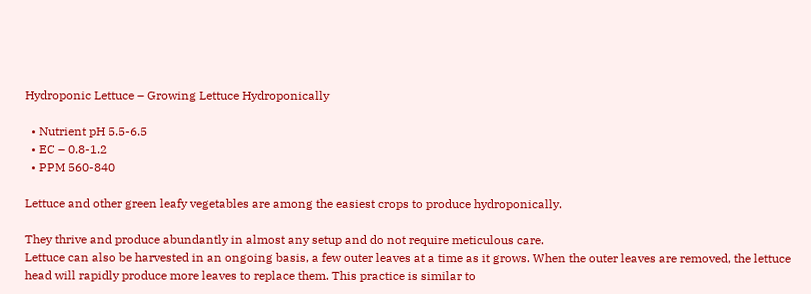Hydroponic Lettuce – Growing Lettuce Hydroponically

  • Nutrient pH 5.5-6.5
  • EC – 0.8-1.2
  • PPM 560-840

Lettuce and other green leafy vegetables are among the easiest crops to produce hydroponically.

They thrive and produce abundantly in almost any setup and do not require meticulous care.
Lettuce can also be harvested in an ongoing basis, a few outer leaves at a time as it grows. When the outer leaves are removed, the lettuce head will rapidly produce more leaves to replace them. This practice is similar to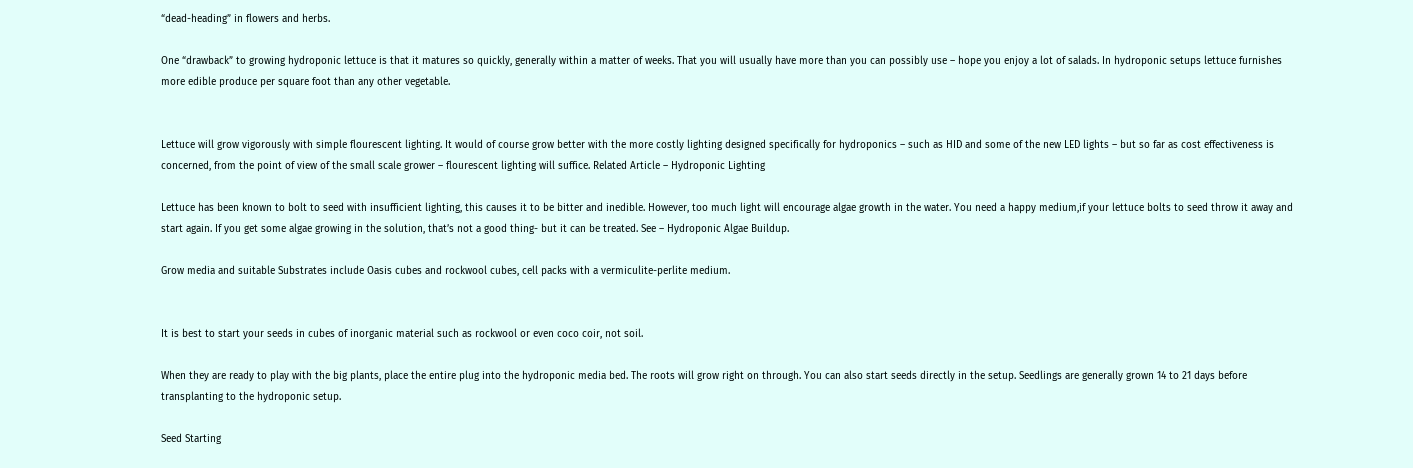“dead-heading” in flowers and herbs.

One “drawback” to growing hydroponic lettuce is that it matures so quickly, generally within a matter of weeks. That you will usually have more than you can possibly use – hope you enjoy a lot of salads. In hydroponic setups lettuce furnishes more edible produce per square foot than any other vegetable.


Lettuce will grow vigorously with simple flourescent lighting. It would of course grow better with the more costly lighting designed specifically for hydroponics – such as HID and some of the new LED lights – but so far as cost effectiveness is concerned, from the point of view of the small scale grower – flourescent lighting will suffice. Related Article – Hydroponic Lighting

Lettuce has been known to bolt to seed with insufficient lighting, this causes it to be bitter and inedible. However, too much light will encourage algae growth in the water. You need a happy medium,if your lettuce bolts to seed throw it away and start again. If you get some algae growing in the solution, that’s not a good thing- but it can be treated. See – Hydroponic Algae Buildup.

Grow media and suitable Substrates include Oasis cubes and rockwool cubes, cell packs with a vermiculite-perlite medium.


It is best to start your seeds in cubes of inorganic material such as rockwool or even coco coir, not soil.

When they are ready to play with the big plants, place the entire plug into the hydroponic media bed. The roots will grow right on through. You can also start seeds directly in the setup. Seedlings are generally grown 14 to 21 days before transplanting to the hydroponic setup.

Seed Starting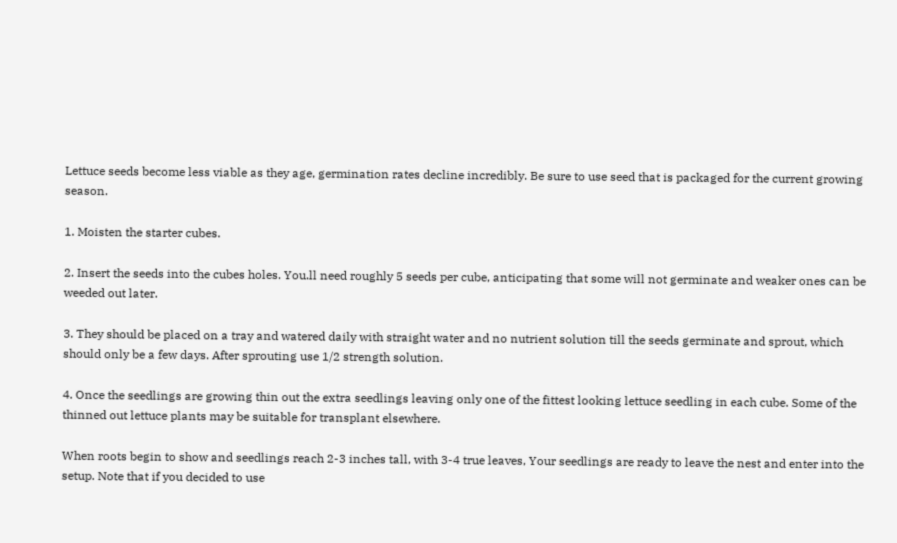Lettuce seeds become less viable as they age, germination rates decline incredibly. Be sure to use seed that is packaged for the current growing season.

1. Moisten the starter cubes.

2. Insert the seeds into the cubes holes. You.ll need roughly 5 seeds per cube, anticipating that some will not germinate and weaker ones can be weeded out later.

3. They should be placed on a tray and watered daily with straight water and no nutrient solution till the seeds germinate and sprout, which should only be a few days. After sprouting use 1/2 strength solution.

4. Once the seedlings are growing thin out the extra seedlings leaving only one of the fittest looking lettuce seedling in each cube. Some of the thinned out lettuce plants may be suitable for transplant elsewhere.

When roots begin to show and seedlings reach 2-3 inches tall, with 3-4 true leaves, Your seedlings are ready to leave the nest and enter into the setup. Note that if you decided to use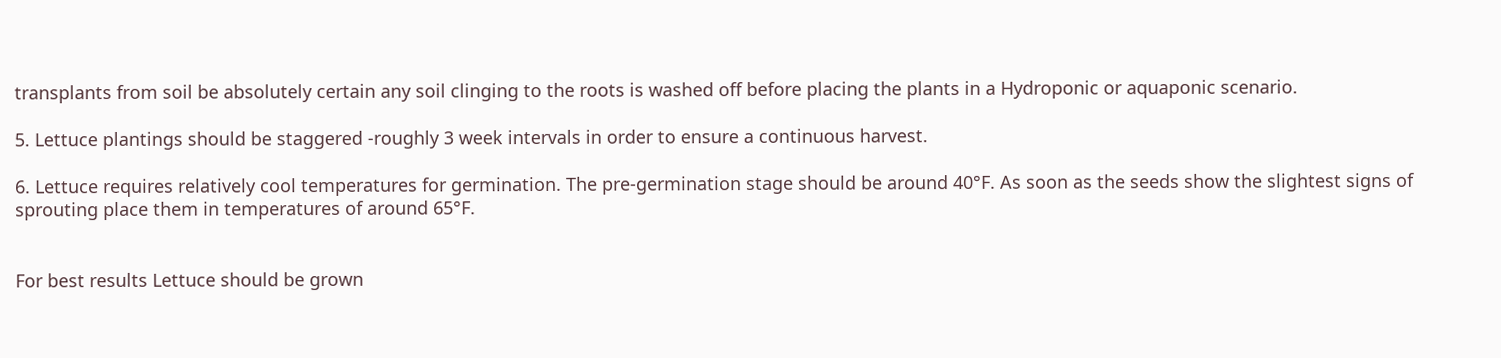transplants from soil be absolutely certain any soil clinging to the roots is washed off before placing the plants in a Hydroponic or aquaponic scenario.

5. Lettuce plantings should be staggered -roughly 3 week intervals in order to ensure a continuous harvest.

6. Lettuce requires relatively cool temperatures for germination. The pre-germination stage should be around 40°F. As soon as the seeds show the slightest signs of sprouting place them in temperatures of around 65°F.


For best results Lettuce should be grown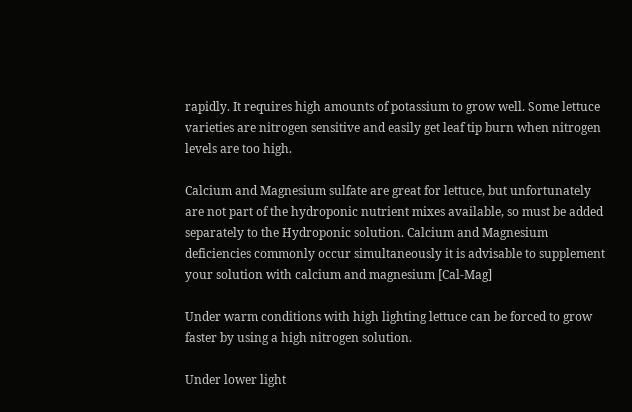rapidly. It requires high amounts of potassium to grow well. Some lettuce varieties are nitrogen sensitive and easily get leaf tip burn when nitrogen levels are too high.

Calcium and Magnesium sulfate are great for lettuce, but unfortunately are not part of the hydroponic nutrient mixes available, so must be added separately to the Hydroponic solution. Calcium and Magnesium deficiencies commonly occur simultaneously it is advisable to supplement your solution with calcium and magnesium [Cal-Mag]

Under warm conditions with high lighting lettuce can be forced to grow faster by using a high nitrogen solution.

Under lower light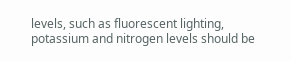levels, such as fluorescent lighting, potassium and nitrogen levels should be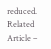reduced. Related Article –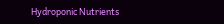Hydroponic Nutrients